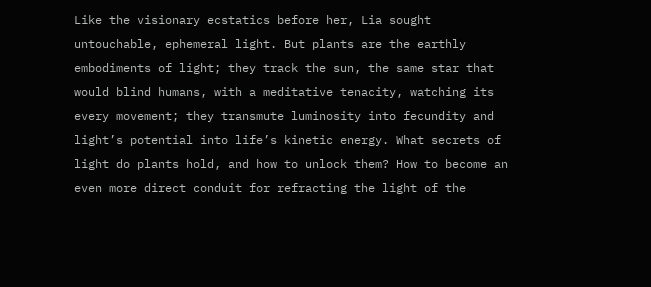Like the visionary ecstatics before her, Lia sought untouchable, ephemeral light. But plants are the earthly embodiments of light; they track the sun, the same star that would blind humans, with a meditative tenacity, watching its every movement; they transmute luminosity into fecundity and light’s potential into life’s kinetic energy. What secrets of light do plants hold, and how to unlock them? How to become an even more direct conduit for refracting the light of the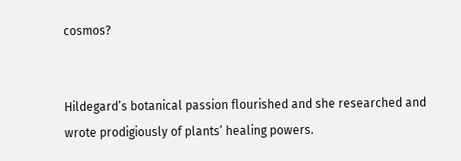cosmos?


Hildegard’s botanical passion flourished and she researched and wrote prodigiously of plants’ healing powers.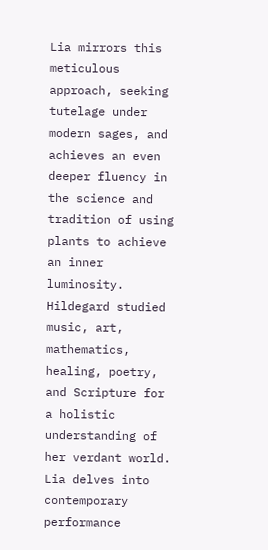Lia mirrors this meticulous approach, seeking tutelage under modern sages, and achieves an even deeper fluency in the science and tradition of using plants to achieve an inner luminosity. Hildegard studied music, art, mathematics, healing, poetry, and Scripture for a holistic understanding of her verdant world. Lia delves into contemporary performance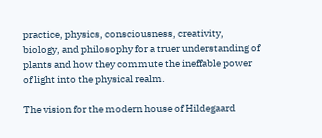practice, physics, consciousness, creativity, biology, and philosophy for a truer understanding of plants and how they commute the ineffable power of light into the physical realm.

The vision for the modern house of Hildegaard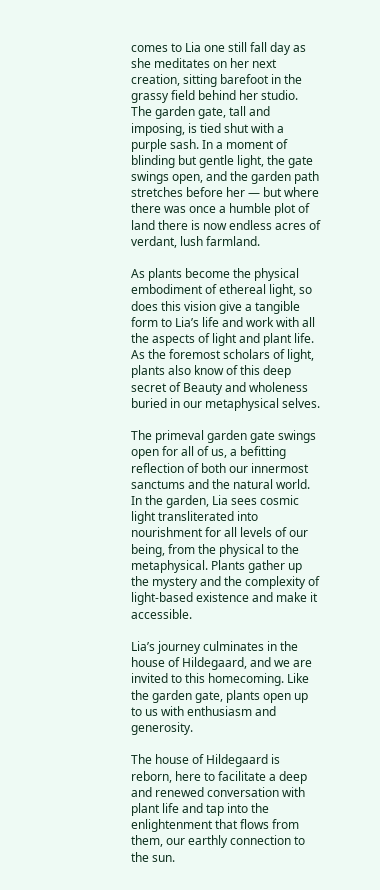comes to Lia one still fall day as she meditates on her next creation, sitting barefoot in the grassy field behind her studio. The garden gate, tall and imposing, is tied shut with a purple sash. In a moment of blinding but gentle light, the gate swings open, and the garden path stretches before her — but where there was once a humble plot of land there is now endless acres of verdant, lush farmland.

As plants become the physical embodiment of ethereal light, so does this vision give a tangible form to Lia’s life and work with all the aspects of light and plant life. As the foremost scholars of light, plants also know of this deep secret of Beauty and wholeness buried in our metaphysical selves.

The primeval garden gate swings open for all of us, a befitting reflection of both our innermost sanctums and the natural world. In the garden, Lia sees cosmic light transliterated into nourishment for all levels of our being, from the physical to the metaphysical. Plants gather up the mystery and the complexity of light-based existence and make it accessible.

Lia’s journey culminates in the house of Hildegaard, and we are invited to this homecoming. Like the garden gate, plants open up to us with enthusiasm and generosity.

The house of Hildegaard is reborn, here to facilitate a deep and renewed conversation with plant life and tap into the enlightenment that flows from them, our earthly connection to the sun.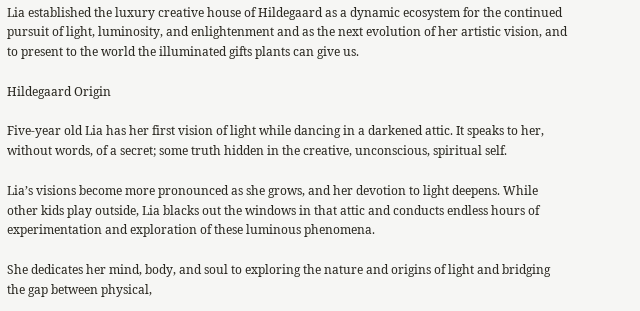Lia established the luxury creative house of Hildegaard as a dynamic ecosystem for the continued pursuit of light, luminosity, and enlightenment and as the next evolution of her artistic vision, and to present to the world the illuminated gifts plants can give us.

Hildegaard Origin

Five-year old Lia has her first vision of light while dancing in a darkened attic. It speaks to her, without words, of a secret; some truth hidden in the creative, unconscious, spiritual self.

Lia’s visions become more pronounced as she grows, and her devotion to light deepens. While other kids play outside, Lia blacks out the windows in that attic and conducts endless hours of experimentation and exploration of these luminous phenomena.

She dedicates her mind, body, and soul to exploring the nature and origins of light and bridging the gap between physical,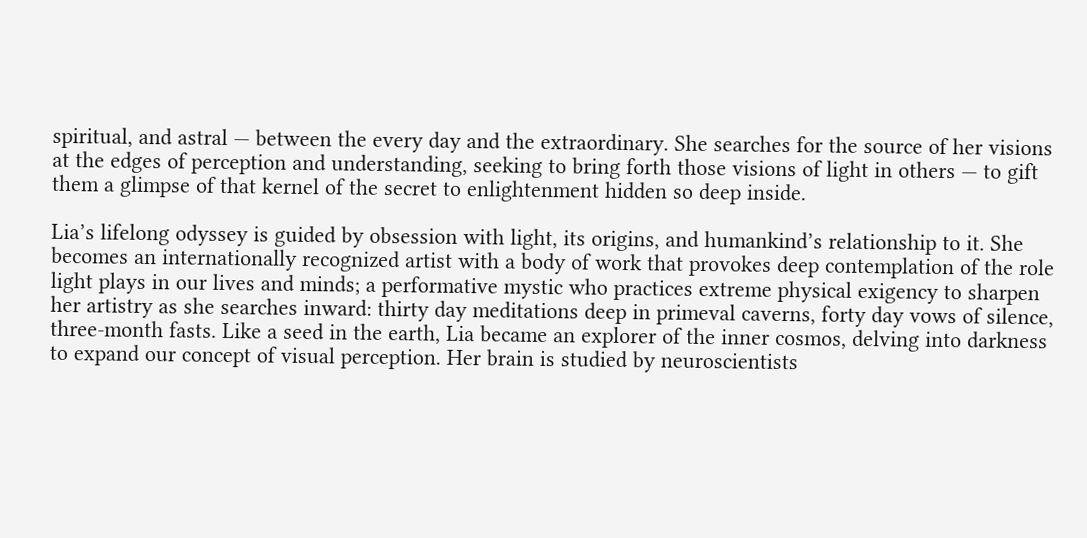spiritual, and astral — between the every day and the extraordinary. She searches for the source of her visions at the edges of perception and understanding, seeking to bring forth those visions of light in others — to gift them a glimpse of that kernel of the secret to enlightenment hidden so deep inside.

Lia’s lifelong odyssey is guided by obsession with light, its origins, and humankind’s relationship to it. She becomes an internationally recognized artist with a body of work that provokes deep contemplation of the role light plays in our lives and minds; a performative mystic who practices extreme physical exigency to sharpen her artistry as she searches inward: thirty day meditations deep in primeval caverns, forty day vows of silence, three-month fasts. Like a seed in the earth, Lia became an explorer of the inner cosmos, delving into darkness to expand our concept of visual perception. Her brain is studied by neuroscientists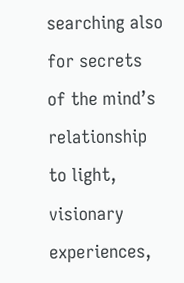searching also for secrets of the mind’s relationship to light, visionary experiences,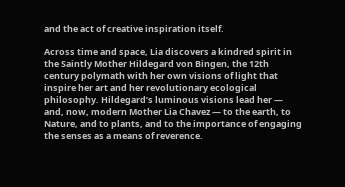and the act of creative inspiration itself.

Across time and space, Lia discovers a kindred spirit in the Saintly Mother Hildegard von Bingen, the 12th century polymath with her own visions of light that inspire her art and her revolutionary ecological philosophy. Hildegard’s luminous visions lead her — and, now, modern Mother Lia Chavez — to the earth, to Nature, and to plants, and to the importance of engaging the senses as a means of reverence.